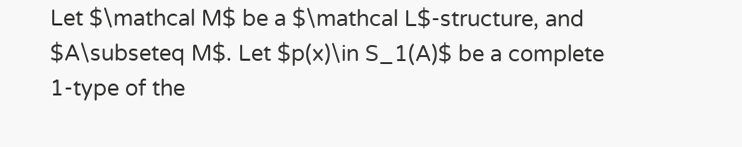Let $\mathcal M$ be a $\mathcal L$-structure, and $A\subseteq M$. Let $p(x)\in S_1(A)$ be a complete 1-type of the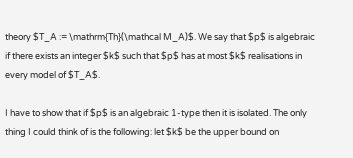theory $T_A := \mathrm{Th}(\mathcal M_A)$. We say that $p$ is algebraic if there exists an integer $k$ such that $p$ has at most $k$ realisations in every model of $T_A$.

I have to show that if $p$ is an algebraic 1-type then it is isolated. The only thing I could think of is the following: let $k$ be the upper bound on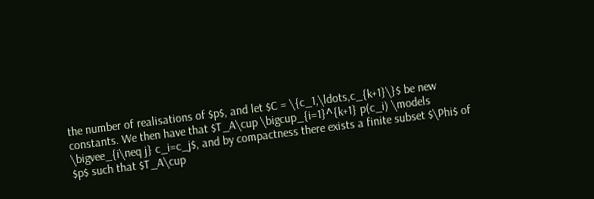the number of realisations of $p$, and let $C = \{c_1,\ldots,c_{k+1}\}$ be new constants. We then have that $T_A\cup \bigcup_{i=1}^{k+1} p(c_i) \models \bigvee_{i\neq j} c_i=c_j$, and by compactness there exists a finite subset $\Phi$ of $p$ such that $T_A\cup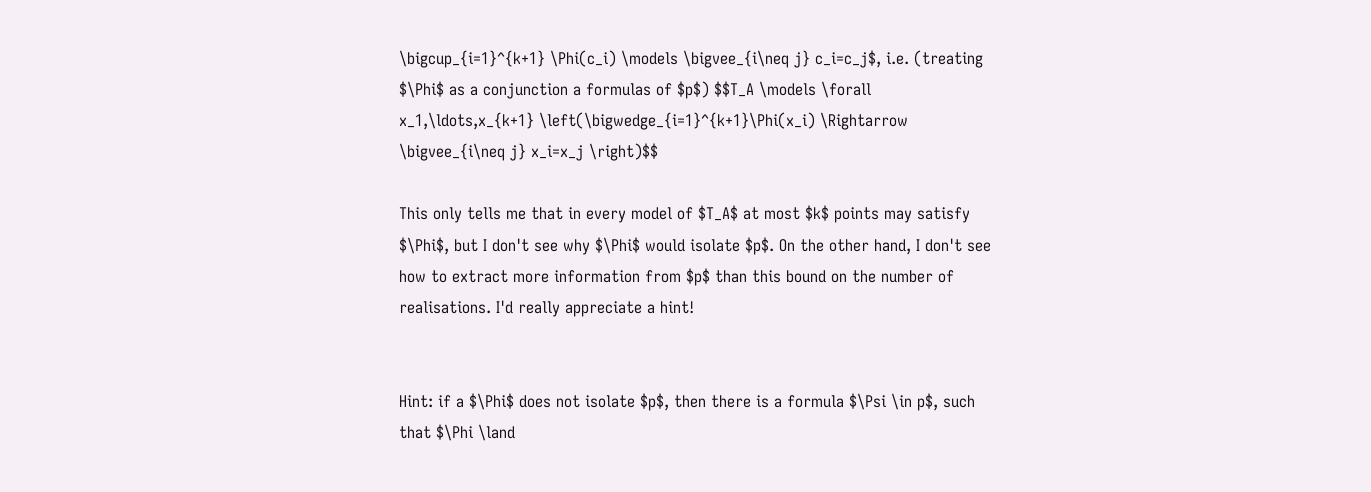\bigcup_{i=1}^{k+1} \Phi(c_i) \models \bigvee_{i\neq j} c_i=c_j$, i.e. (treating $\Phi$ as a conjunction a formulas of $p$) $$T_A \models \forall x_1,\ldots,x_{k+1} \left(\bigwedge_{i=1}^{k+1}\Phi(x_i) \Rightarrow \bigvee_{i\neq j} x_i=x_j \right)$$

This only tells me that in every model of $T_A$ at most $k$ points may satisfy $\Phi$, but I don't see why $\Phi$ would isolate $p$. On the other hand, I don't see how to extract more information from $p$ than this bound on the number of realisations. I'd really appreciate a hint!


Hint: if a $\Phi$ does not isolate $p$, then there is a formula $\Psi \in p$, such that $\Phi \land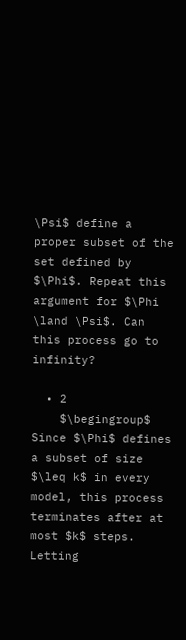\Psi$ define a proper subset of the set defined by $\Phi$. Repeat this argument for $\Phi \land \Psi$. Can this process go to infinity?

  • 2
    $\begingroup$ Since $\Phi$ defines a subset of size $\leq k$ in every model, this process terminates after at most $k$ steps. Letting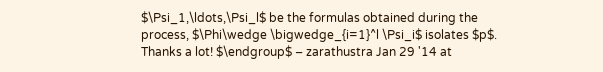$\Psi_1,\ldots,\Psi_l$ be the formulas obtained during the process, $\Phi\wedge \bigwedge_{i=1}^l \Psi_i$ isolates $p$. Thanks a lot! $\endgroup$ – zarathustra Jan 29 '14 at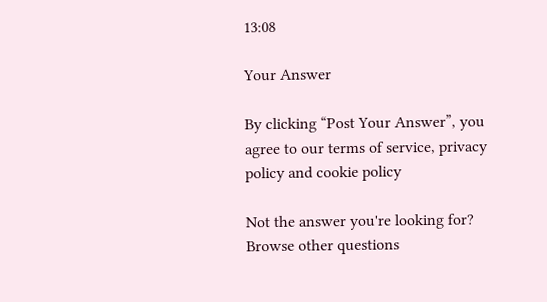13:08

Your Answer

By clicking “Post Your Answer”, you agree to our terms of service, privacy policy and cookie policy

Not the answer you're looking for? Browse other questions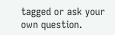tagged or ask your own question.